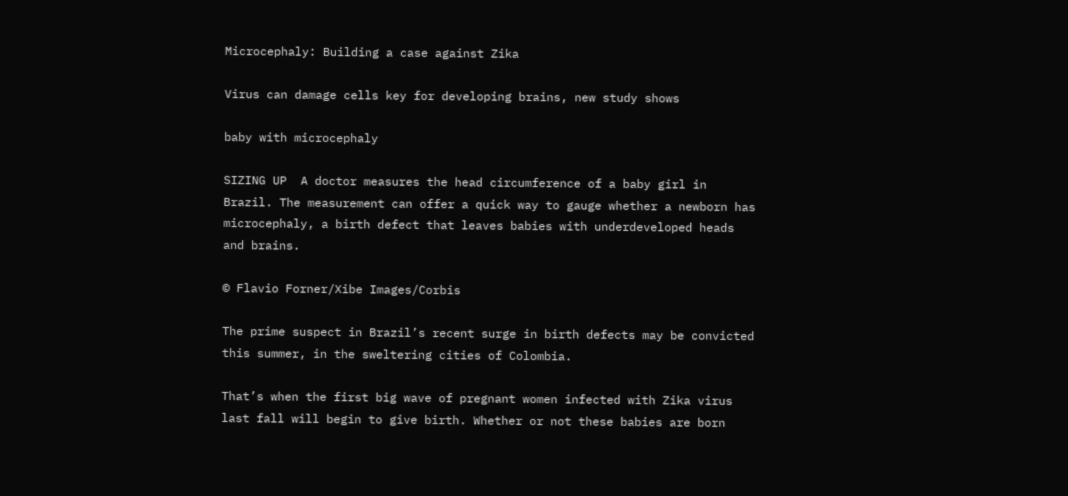Microcephaly: Building a case against Zika

Virus can damage cells key for developing brains, new study shows

baby with microcephaly

SIZING UP  A doctor measures the head circumference of a baby girl in Brazil. The measurement can offer a quick way to gauge whether a newborn has microcephaly, a birth defect that leaves babies with underdeveloped heads and brains.

© Flavio Forner/Xibe Images/Corbis

The prime suspect in Brazil’s recent surge in birth defects may be convicted this summer, in the sweltering cities of Colombia.

That’s when the first big wave of pregnant women infected with Zika virus last fall will begin to give birth. Whether or not these babies are born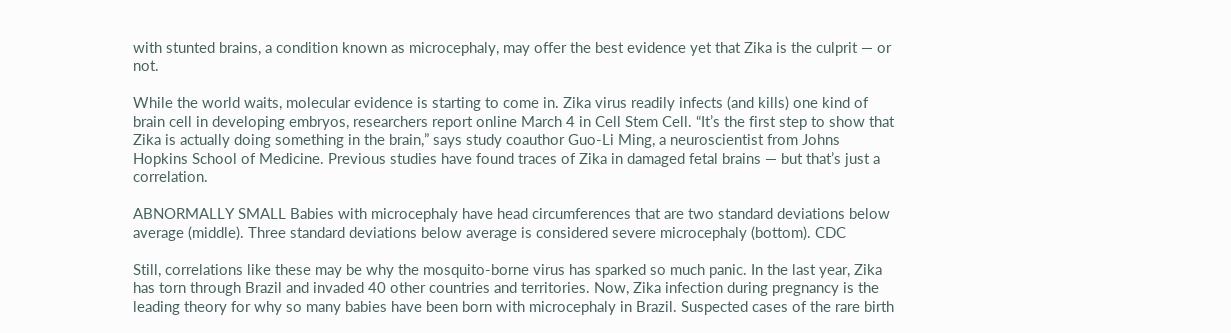with stunted brains, a condition known as microcephaly, may offer the best evidence yet that Zika is the culprit — or not.

While the world waits, molecular evidence is starting to come in. Zika virus readily infects (and kills) one kind of brain cell in developing embryos, researchers report online March 4 in Cell Stem Cell. “It’s the first step to show that Zika is actually doing something in the brain,” says study coauthor Guo-Li Ming, a neuroscientist from Johns Hopkins School of Medicine. Previous studies have found traces of Zika in damaged fetal brains — but that’s just a correlation.

ABNORMALLY SMALL Babies with microcephaly have head circumferences that are two standard deviations below average (middle). Three standard deviations below average is considered severe microcephaly (bottom). CDC

Still, correlations like these may be why the mosquito-borne virus has sparked so much panic. In the last year, Zika has torn through Brazil and invaded 40 other countries and territories. Now, Zika infection during pregnancy is the leading theory for why so many babies have been born with microcephaly in Brazil. Suspected cases of the rare birth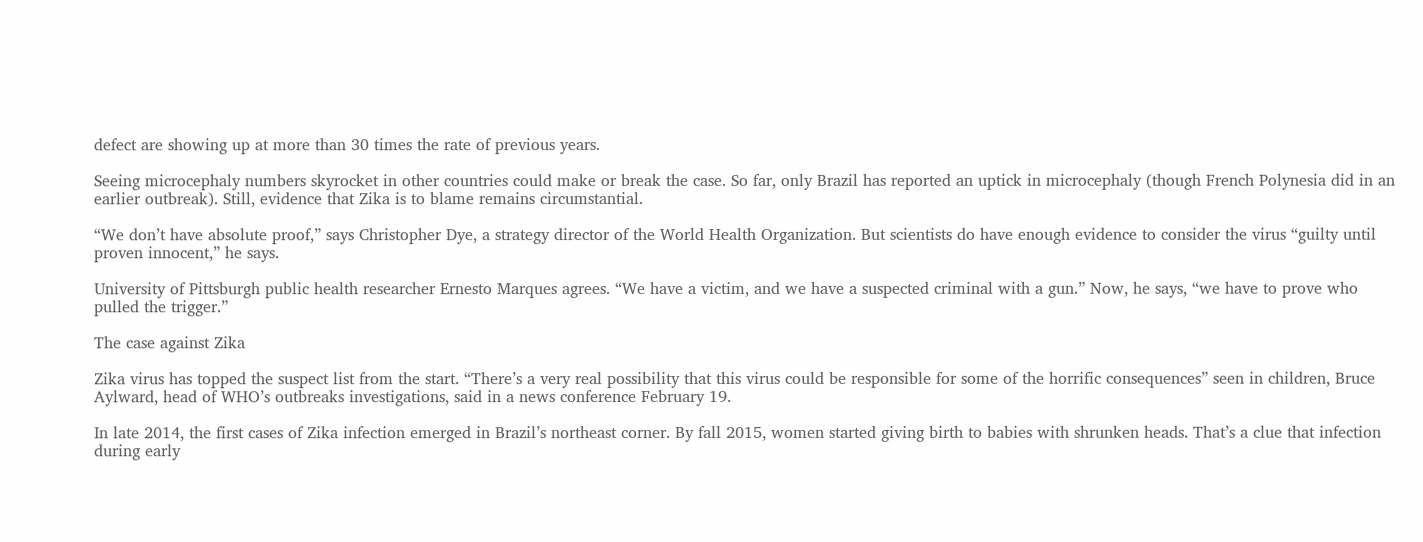defect are showing up at more than 30 times the rate of previous years.

Seeing microcephaly numbers skyrocket in other countries could make or break the case. So far, only Brazil has reported an uptick in microcephaly (though French Polynesia did in an earlier outbreak). Still, evidence that Zika is to blame remains circumstantial.

“We don’t have absolute proof,” says Christopher Dye, a strategy director of the World Health Organization. But scientists do have enough evidence to consider the virus “guilty until proven innocent,” he says.

University of Pittsburgh public health researcher Ernesto Marques agrees. “We have a victim, and we have a suspected criminal with a gun.” Now, he says, “we have to prove who pulled the trigger.”

The case against Zika

Zika virus has topped the suspect list from the start. “There’s a very real possibility that this virus could be responsible for some of the horrific consequences” seen in children, Bruce Aylward, head of WHO’s outbreaks investigations, said in a news conference February 19.

In late 2014, the first cases of Zika infection emerged in Brazil’s northeast corner. By fall 2015, women started giving birth to babies with shrunken heads. That’s a clue that infection during early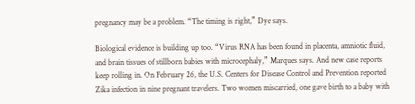pregnancy may be a problem. “The timing is right,” Dye says.

Biological evidence is building up too. “Virus RNA has been found in placenta, amniotic fluid, and brain tissues of stillborn babies with microcephaly,” Marques says. And new case reports keep rolling in. On February 26, the U.S. Centers for Disease Control and Prevention reported Zika infection in nine pregnant travelers. Two women miscarried, one gave birth to a baby with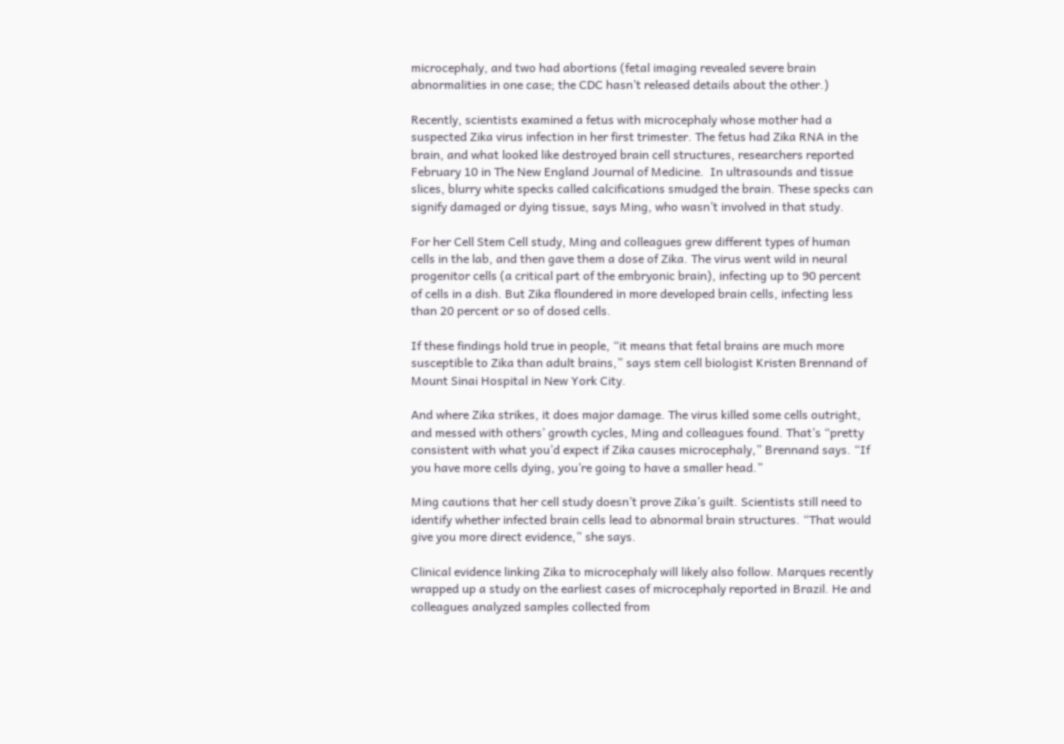microcephaly, and two had abortions (fetal imaging revealed severe brain abnormalities in one case; the CDC hasn’t released details about the other.)

Recently, scientists examined a fetus with microcephaly whose mother had a suspected Zika virus infection in her first trimester. The fetus had Zika RNA in the brain, and what looked like destroyed brain cell structures, researchers reported February 10 in The New England Journal of Medicine.  In ultrasounds and tissue slices, blurry white specks called calcifications smudged the brain. These specks can signify damaged or dying tissue, says Ming, who wasn’t involved in that study.

For her Cell Stem Cell study, Ming and colleagues grew different types of human cells in the lab, and then gave them a dose of Zika. The virus went wild in neural progenitor cells (a critical part of the embryonic brain), infecting up to 90 percent of cells in a dish. But Zika floundered in more developed brain cells, infecting less than 20 percent or so of dosed cells.

If these findings hold true in people, “it means that fetal brains are much more susceptible to Zika than adult brains,” says stem cell biologist Kristen Brennand of Mount Sinai Hospital in New York City.

And where Zika strikes, it does major damage. The virus killed some cells outright, and messed with others’ growth cycles, Ming and colleagues found. That’s “pretty consistent with what you’d expect if Zika causes microcephaly,” Brennand says. “If you have more cells dying, you’re going to have a smaller head.”

Ming cautions that her cell study doesn’t prove Zika’s guilt. Scientists still need to identify whether infected brain cells lead to abnormal brain structures. “That would give you more direct evidence,” she says.

Clinical evidence linking Zika to microcephaly will likely also follow. Marques recently wrapped up a study on the earliest cases of microcephaly reported in Brazil. He and colleagues analyzed samples collected from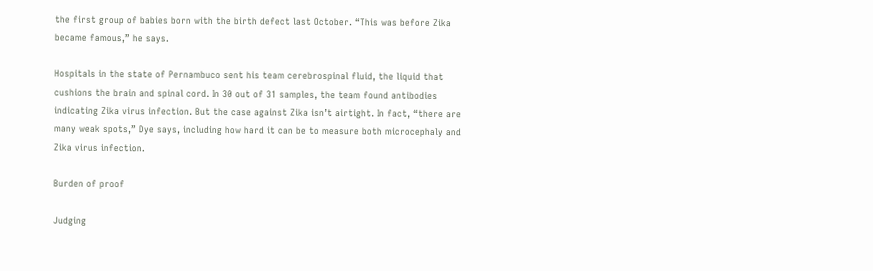the first group of babies born with the birth defect last October. “This was before Zika became famous,” he says.

Hospitals in the state of Pernambuco sent his team cerebrospinal fluid, the liquid that cushions the brain and spinal cord. In 30 out of 31 samples, the team found antibodies indicating Zika virus infection. But the case against Zika isn’t airtight. In fact, “there are many weak spots,” Dye says, including how hard it can be to measure both microcephaly and Zika virus infection.

Burden of proof

Judging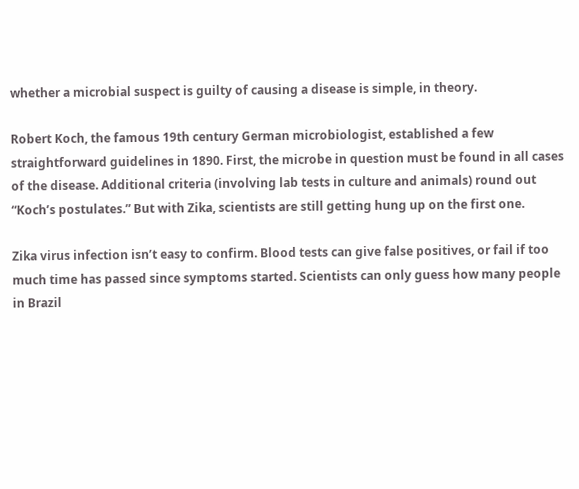whether a microbial suspect is guilty of causing a disease is simple, in theory.

Robert Koch, the famous 19th century German microbiologist, established a few straightforward guidelines in 1890. First, the microbe in question must be found in all cases of the disease. Additional criteria (involving lab tests in culture and animals) round out “Koch’s postulates.” But with Zika, scientists are still getting hung up on the first one.

Zika virus infection isn’t easy to confirm. Blood tests can give false positives, or fail if too much time has passed since symptoms started. Scientists can only guess how many people in Brazil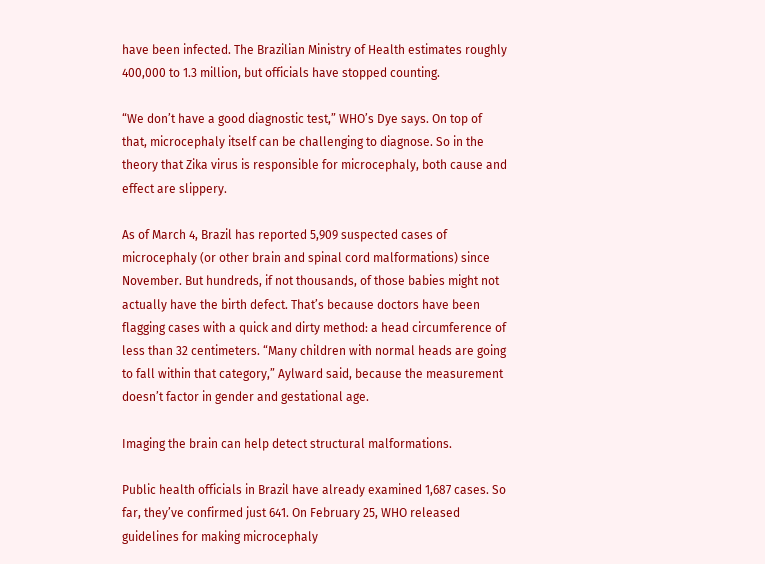have been infected. The Brazilian Ministry of Health estimates roughly 400,000 to 1.3 million, but officials have stopped counting.

“We don’t have a good diagnostic test,” WHO’s Dye says. On top of that, microcephaly itself can be challenging to diagnose. So in the theory that Zika virus is responsible for microcephaly, both cause and effect are slippery.

As of March 4, Brazil has reported 5,909 suspected cases of microcephaly (or other brain and spinal cord malformations) since November. But hundreds, if not thousands, of those babies might not actually have the birth defect. That’s because doctors have been flagging cases with a quick and dirty method: a head circumference of less than 32 centimeters. “Many children with normal heads are going to fall within that category,” Aylward said, because the measurement doesn’t factor in gender and gestational age.

Imaging the brain can help detect structural malformations.

Public health officials in Brazil have already examined 1,687 cases. So far, they’ve confirmed just 641. On February 25, WHO released guidelines for making microcephaly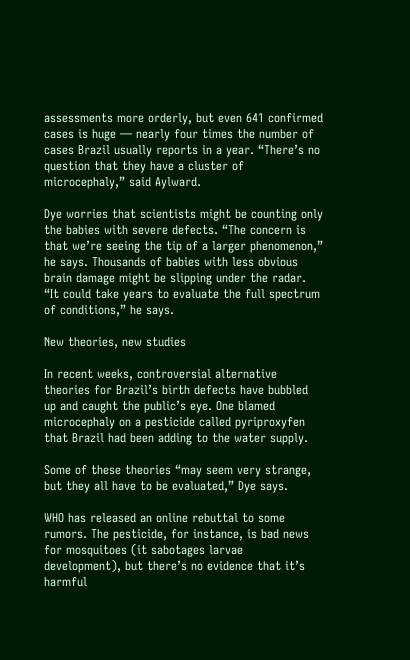assessments more orderly, but even 641 confirmed cases is huge — nearly four times the number of cases Brazil usually reports in a year. “There’s no question that they have a cluster of microcephaly,” said Aylward.

Dye worries that scientists might be counting only the babies with severe defects. “The concern is that we’re seeing the tip of a larger phenomenon,” he says. Thousands of babies with less obvious brain damage might be slipping under the radar. “It could take years to evaluate the full spectrum of conditions,” he says.

New theories, new studies

In recent weeks, controversial alternative theories for Brazil’s birth defects have bubbled up and caught the public’s eye. One blamed microcephaly on a pesticide called pyriproxyfen that Brazil had been adding to the water supply.

Some of these theories “may seem very strange, but they all have to be evaluated,” Dye says.

WHO has released an online rebuttal to some rumors. The pesticide, for instance, is bad news for mosquitoes (it sabotages larvae development), but there’s no evidence that it’s harmful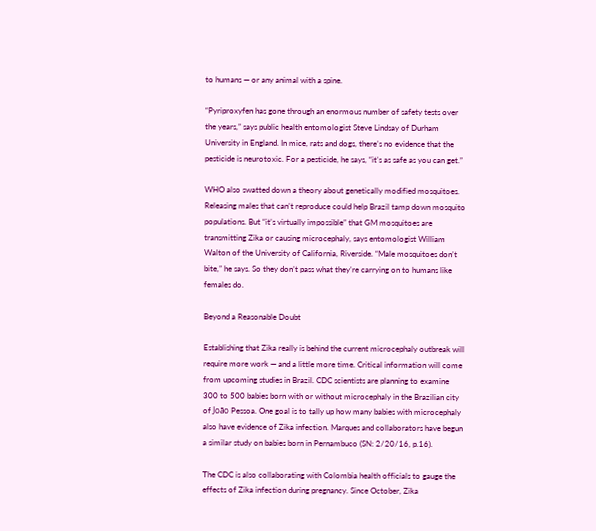to humans — or any animal with a spine.

“Pyriproxyfen has gone through an enormous number of safety tests over the years,” says public health entomologist Steve Lindsay of Durham University in England. In mice, rats and dogs, there’s no evidence that the pesticide is neurotoxic. For a pesticide, he says, “it’s as safe as you can get.”

WHO also swatted down a theory about genetically modified mosquitoes. Releasing males that can’t reproduce could help Brazil tamp down mosquito populations. But “it’s virtually impossible” that GM mosquitoes are transmitting Zika or causing microcephaly, says entomologist William Walton of the University of California, Riverside. “Male mosquitoes don’t bite,” he says. So they don’t pass what they’re carrying on to humans like females do.

Beyond a Reasonable Doubt

Establishing that Zika really is behind the current microcephaly outbreak will require more work — and a little more time. Critical information will come from upcoming studies in Brazil. CDC scientists are planning to examine 300 to 500 babies born with or without microcephaly in the Brazilian city of João Pessoa. One goal is to tally up how many babies with microcephaly also have evidence of Zika infection. Marques and collaborators have begun a similar study on babies born in Pernambuco (SN: 2/20/16, p.16).

The CDC is also collaborating with Colombia health officials to gauge the effects of Zika infection during pregnancy. Since October, Zika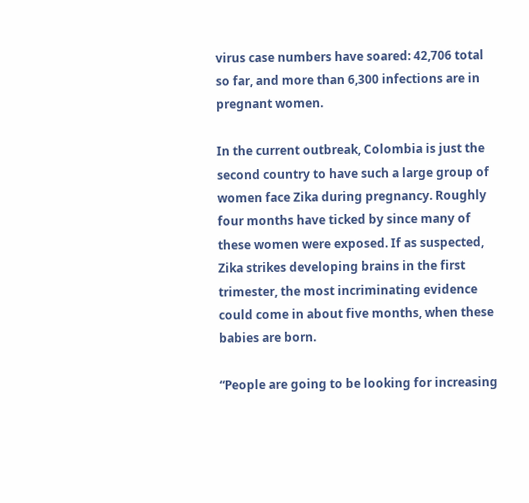virus case numbers have soared: 42,706 total so far, and more than 6,300 infections are in pregnant women.

In the current outbreak, Colombia is just the second country to have such a large group of women face Zika during pregnancy. Roughly four months have ticked by since many of these women were exposed. If as suspected, Zika strikes developing brains in the first trimester, the most incriminating evidence could come in about five months, when these babies are born.

“People are going to be looking for increasing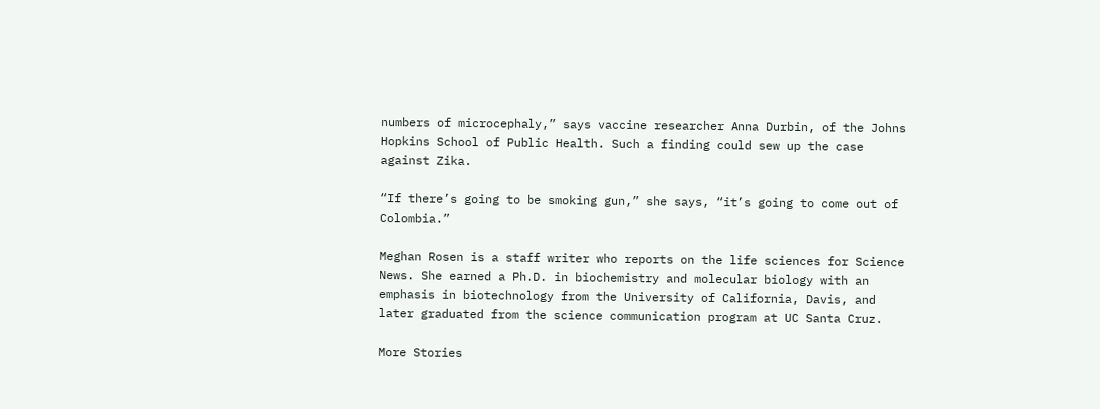numbers of microcephaly,” says vaccine researcher Anna Durbin, of the Johns Hopkins School of Public Health. Such a finding could sew up the case against Zika.

“If there’s going to be smoking gun,” she says, “it’s going to come out of Colombia.”

Meghan Rosen is a staff writer who reports on the life sciences for Science News. She earned a Ph.D. in biochemistry and molecular biology with an emphasis in biotechnology from the University of California, Davis, and later graduated from the science communication program at UC Santa Cruz.

More Stories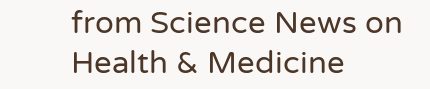from Science News on Health & Medicine